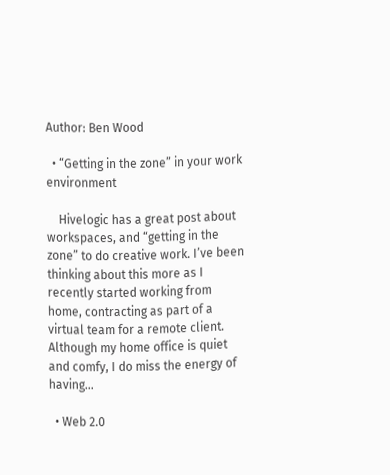Author: Ben Wood

  • “Getting in the zone” in your work environment

    Hivelogic has a great post about workspaces, and “getting in the zone” to do creative work. I’ve been thinking about this more as I recently started working from home, contracting as part of a virtual team for a remote client. Although my home office is quiet and comfy, I do miss the energy of having…

  • Web 2.0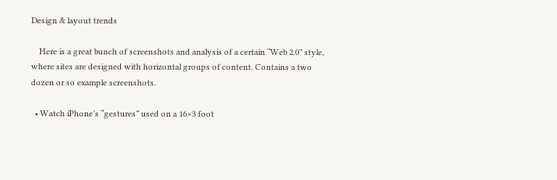Design & layout trends

    Here is a great bunch of screenshots and analysis of a certain “Web 2.0” style, where sites are designed with horizontal groups of content. Contains a two dozen or so example screenshots.

  • Watch iPhone’s “gestures” used on a 16×3 foot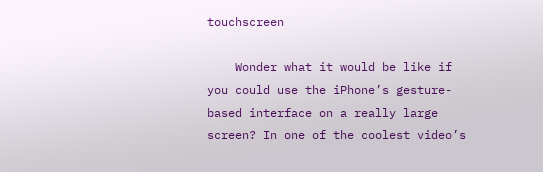touchscreen

    Wonder what it would be like if you could use the iPhone’s gesture-based interface on a really large screen? In one of the coolest video’s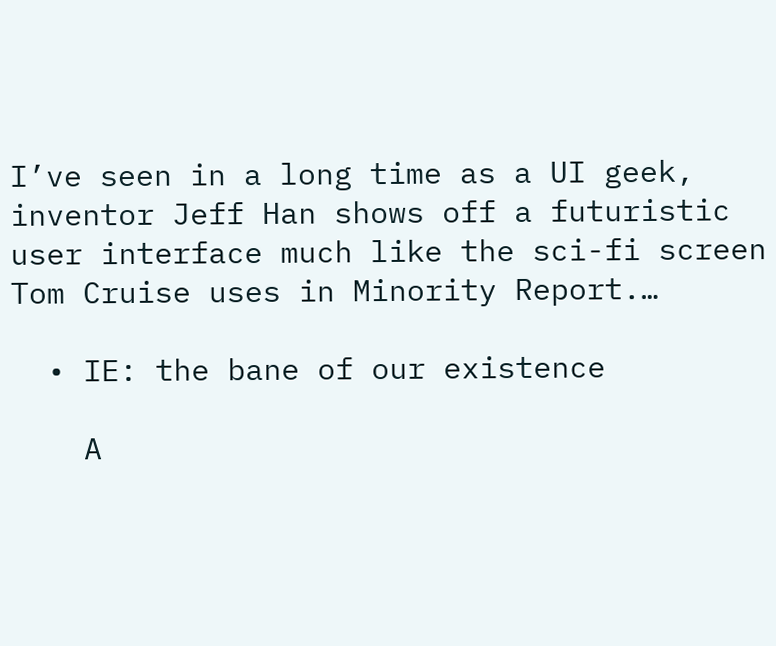I’ve seen in a long time as a UI geek, inventor Jeff Han shows off a futuristic user interface much like the sci-fi screen Tom Cruise uses in Minority Report.…

  • IE: the bane of our existence

    A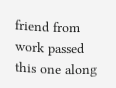friend from work passed this one along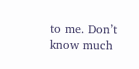to me. Don’t know much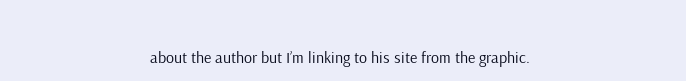about the author but I’m linking to his site from the graphic.